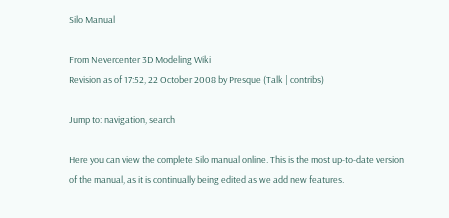Silo Manual

From Nevercenter 3D Modeling Wiki
Revision as of 17:52, 22 October 2008 by Presque (Talk | contribs)

Jump to: navigation, search

Here you can view the complete Silo manual online. This is the most up-to-date version of the manual, as it is continually being edited as we add new features.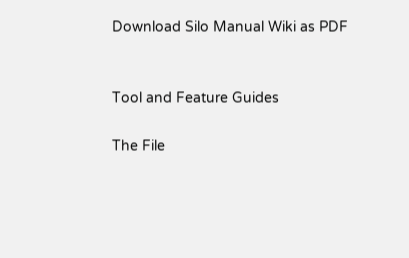Download Silo Manual Wiki as PDF


Tool and Feature Guides

The File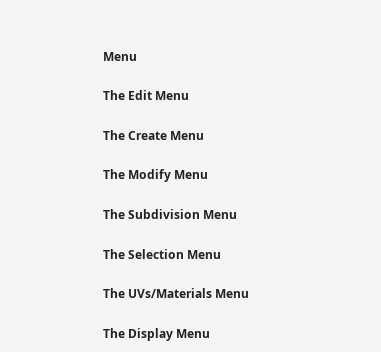Menu

The Edit Menu

The Create Menu

The Modify Menu

The Subdivision Menu

The Selection Menu

The UVs/Materials Menu

The Display Menu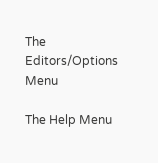The Editors/Options Menu

The Help Menu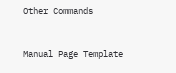Other Commands


Manual Page Template